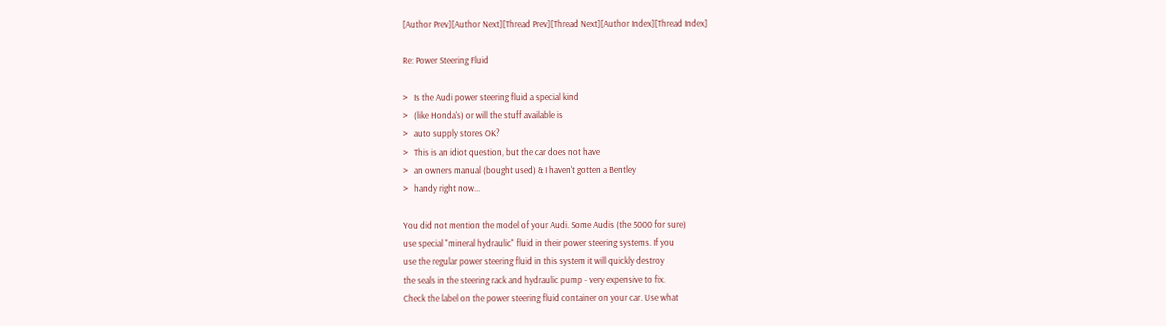[Author Prev][Author Next][Thread Prev][Thread Next][Author Index][Thread Index]

Re: Power Steering Fluid

>   Is the Audi power steering fluid a special kind
>   (like Honda's) or will the stuff available is
>   auto supply stores OK?
>   This is an idiot question, but the car does not have
>   an owners manual (bought used) & I haven't gotten a Bentley
>   handy right now...

You did not mention the model of your Audi. Some Audis (the 5000 for sure)
use special "mineral hydraulic" fluid in their power steering systems. If you
use the regular power steering fluid in this system it will quickly destroy
the seals in the steering rack and hydraulic pump - very expensive to fix.
Check the label on the power steering fluid container on your car. Use what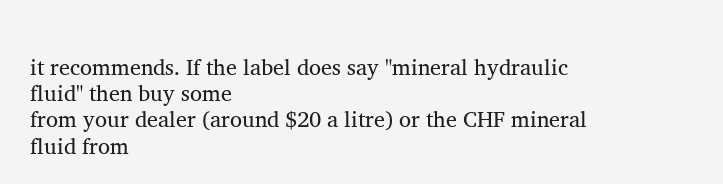it recommends. If the label does say "mineral hydraulic fluid" then buy some
from your dealer (around $20 a litre) or the CHF mineral fluid from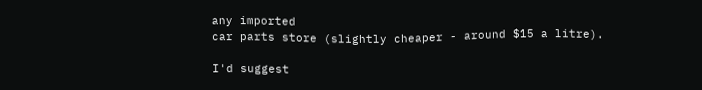any imported
car parts store (slightly cheaper - around $15 a litre).

I'd suggest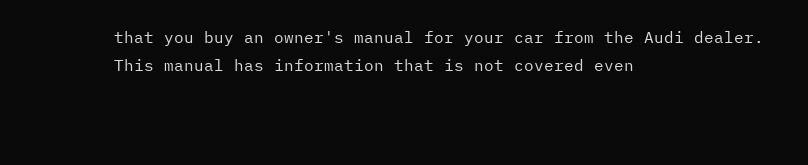that you buy an owner's manual for your car from the Audi dealer.
This manual has information that is not covered even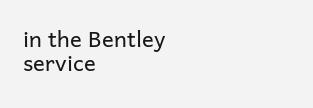in the Bentley service